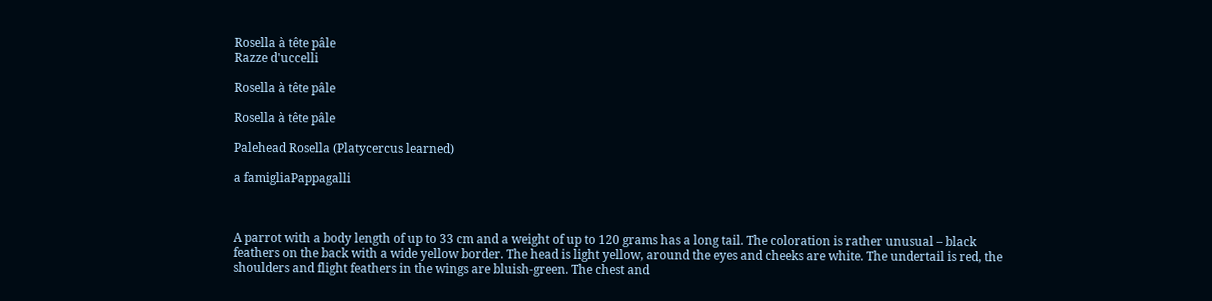Rosella à tête pâle
Razze d'uccelli

Rosella à tête pâle

Rosella à tête pâle

Palehead Rosella (Platycercus learned)

a famigliaPappagalli



A parrot with a body length of up to 33 cm and a weight of up to 120 grams has a long tail. The coloration is rather unusual – black feathers on the back with a wide yellow border. The head is light yellow, around the eyes and cheeks are white. The undertail is red, the shoulders and flight feathers in the wings are bluish-green. The chest and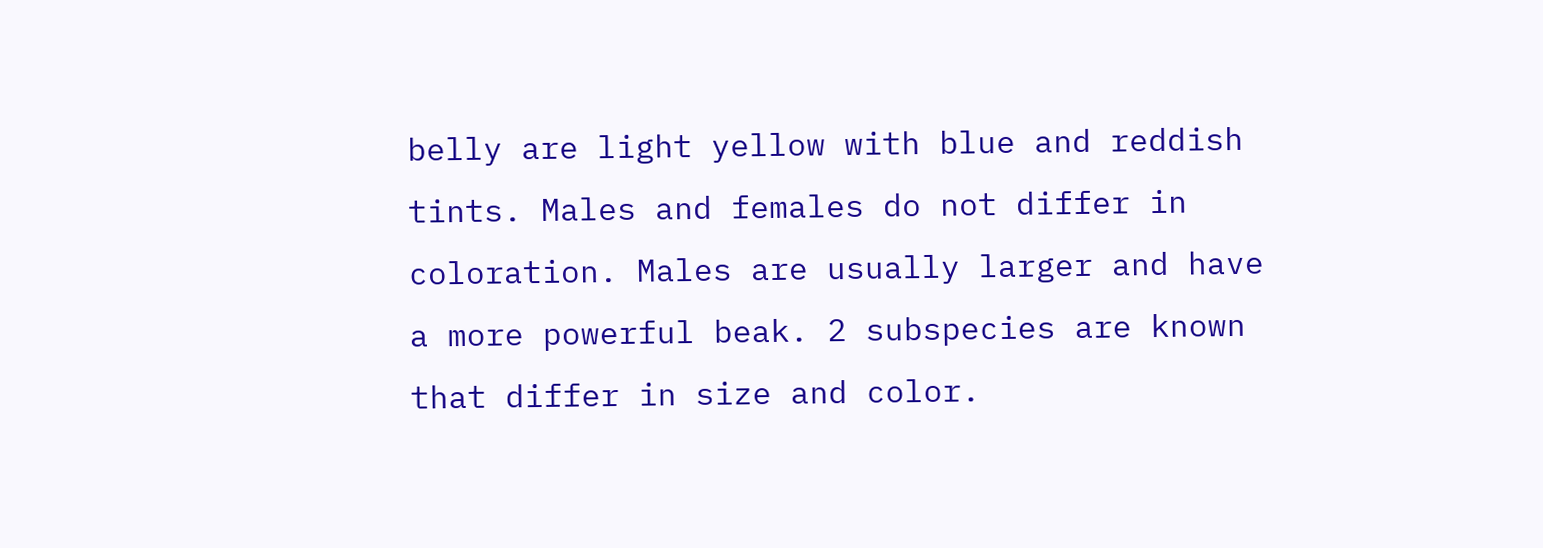belly are light yellow with blue and reddish tints. Males and females do not differ in coloration. Males are usually larger and have a more powerful beak. 2 subspecies are known that differ in size and color.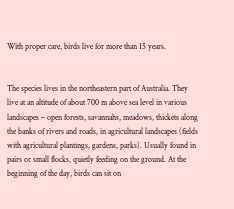With proper care, birds live for more than 15 years.


The species lives in the northeastern part of Australia. They live at an altitude of about 700 m above sea level in various landscapes – open forests, savannahs, meadows, thickets along the banks of rivers and roads, in agricultural landscapes (fields with agricultural plantings, gardens, parks). Usually found in pairs or small flocks, quietly feeding on the ground. At the beginning of the day, birds can sit on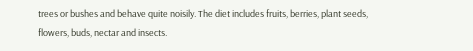trees or bushes and behave quite noisily. The diet includes fruits, berries, plant seeds, flowers, buds, nectar and insects.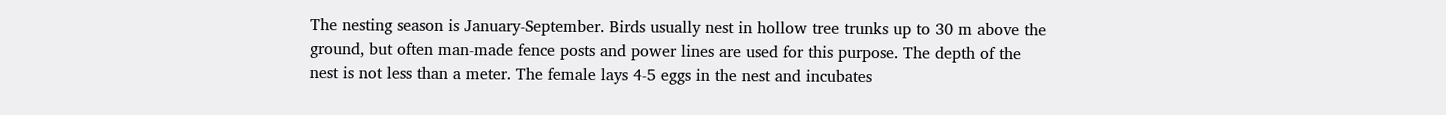The nesting season is January-September. Birds usually nest in hollow tree trunks up to 30 m above the ground, but often man-made fence posts and power lines are used for this purpose. The depth of the nest is not less than a meter. The female lays 4-5 eggs in the nest and incubates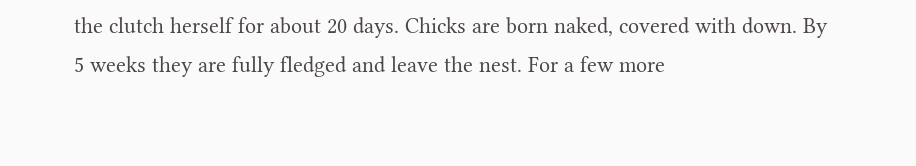the clutch herself for about 20 days. Chicks are born naked, covered with down. By 5 weeks they are fully fledged and leave the nest. For a few more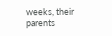weeks, their parents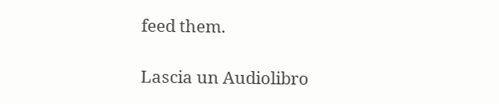feed them.

Lascia un Audiolibro